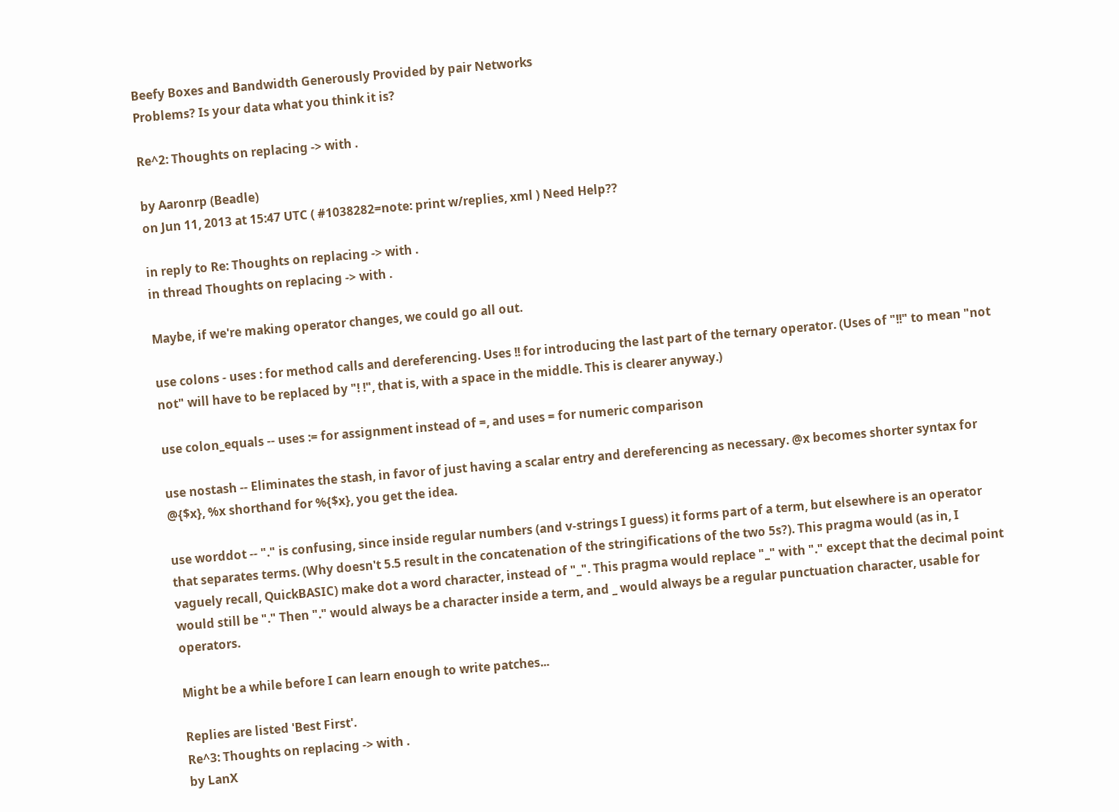Beefy Boxes and Bandwidth Generously Provided by pair Networks
Problems? Is your data what you think it is?

Re^2: Thoughts on replacing -> with .

by Aaronrp (Beadle)
on Jun 11, 2013 at 15:47 UTC ( #1038282=note: print w/replies, xml ) Need Help??

in reply to Re: Thoughts on replacing -> with .
in thread Thoughts on replacing -> with .

Maybe, if we're making operator changes, we could go all out.

use colons - uses : for method calls and dereferencing. Uses !! for introducing the last part of the ternary operator. (Uses of "!!" to mean "not not" will have to be replaced by "! !", that is, with a space in the middle. This is clearer anyway.)

use colon_equals -- uses := for assignment instead of =, and uses = for numeric comparison

use nostash -- Eliminates the stash, in favor of just having a scalar entry and dereferencing as necessary. @x becomes shorter syntax for @{$x}, %x shorthand for %{$x}, you get the idea.

use worddot -- "." is confusing, since inside regular numbers (and v-strings I guess) it forms part of a term, but elsewhere is an operator that separates terms. (Why doesn't 5.5 result in the concatenation of the stringifications of the two 5s?). This pragma would (as in, I vaguely recall, QuickBASIC) make dot a word character, instead of "_". This pragma would replace "_" with "." except that the decimal point would still be "." Then "." would always be a character inside a term, and _ would always be a regular punctuation character, usable for operators.

Might be a while before I can learn enough to write patches...

Replies are listed 'Best First'.
Re^3: Thoughts on replacing -> with .
by LanX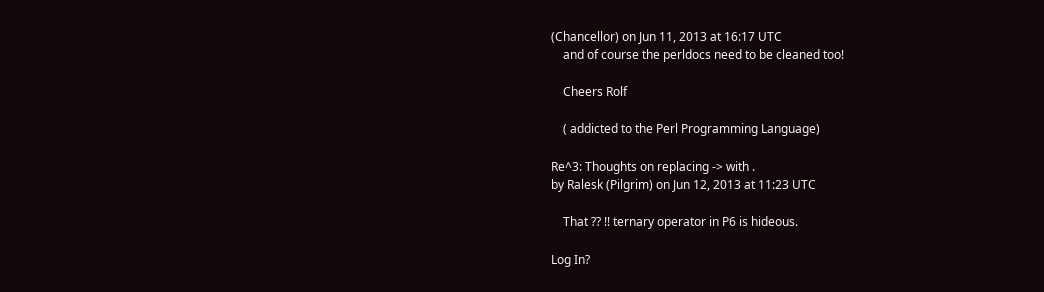(Chancellor) on Jun 11, 2013 at 16:17 UTC
    and of course the perldocs need to be cleaned too!

    Cheers Rolf

    ( addicted to the Perl Programming Language)

Re^3: Thoughts on replacing -> with .
by Ralesk (Pilgrim) on Jun 12, 2013 at 11:23 UTC

    That ?? !! ternary operator in P6 is hideous.

Log In?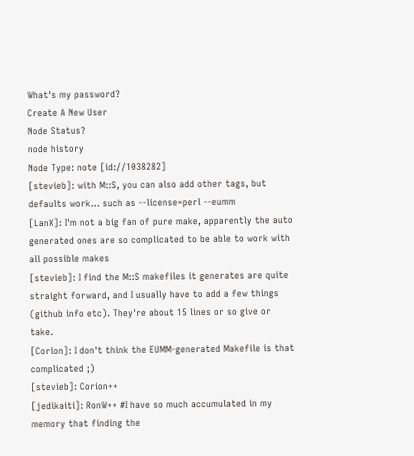What's my password?
Create A New User
Node Status?
node history
Node Type: note [id://1038282]
[stevieb]: with M::S, you can also add other tags, but defaults work... such as --license=perl --eumm
[LanX]: I'm not a big fan of pure make, apparently the auto generated ones are so complicated to be able to work with all possible makes
[stevieb]: I find the M::S makefiles it generates are quite straight forward, and I usually have to add a few things (github info etc). They're about 15 lines or so give or take.
[Corion]: I don't think the EUMM-generated Makefile is that complicated ;)
[stevieb]: Corion++
[jedikaiti]: RonW++ #I have so much accumulated in my memory that finding the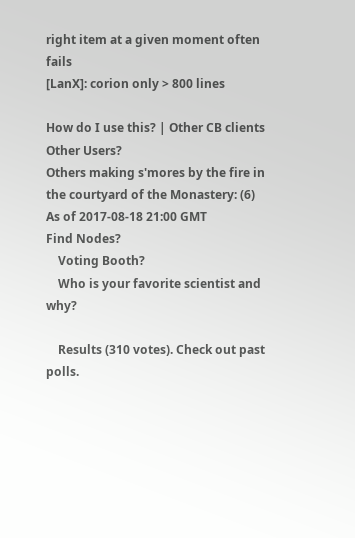right item at a given moment often fails
[LanX]: corion only > 800 lines

How do I use this? | Other CB clients
Other Users?
Others making s'mores by the fire in the courtyard of the Monastery: (6)
As of 2017-08-18 21:00 GMT
Find Nodes?
    Voting Booth?
    Who is your favorite scientist and why?

    Results (310 votes). Check out past polls.